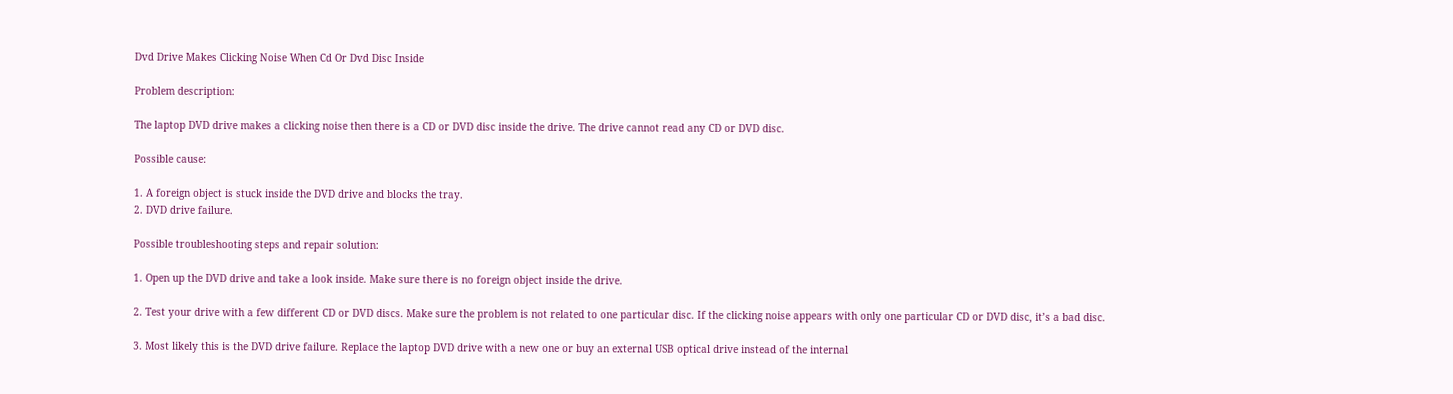Dvd Drive Makes Clicking Noise When Cd Or Dvd Disc Inside

Problem description:

The laptop DVD drive makes a clicking noise then there is a CD or DVD disc inside the drive. The drive cannot read any CD or DVD disc.

Possible cause:

1. A foreign object is stuck inside the DVD drive and blocks the tray.
2. DVD drive failure.

Possible troubleshooting steps and repair solution:

1. Open up the DVD drive and take a look inside. Make sure there is no foreign object inside the drive.

2. Test your drive with a few different CD or DVD discs. Make sure the problem is not related to one particular disc. If the clicking noise appears with only one particular CD or DVD disc, it’s a bad disc.

3. Most likely this is the DVD drive failure. Replace the laptop DVD drive with a new one or buy an external USB optical drive instead of the internal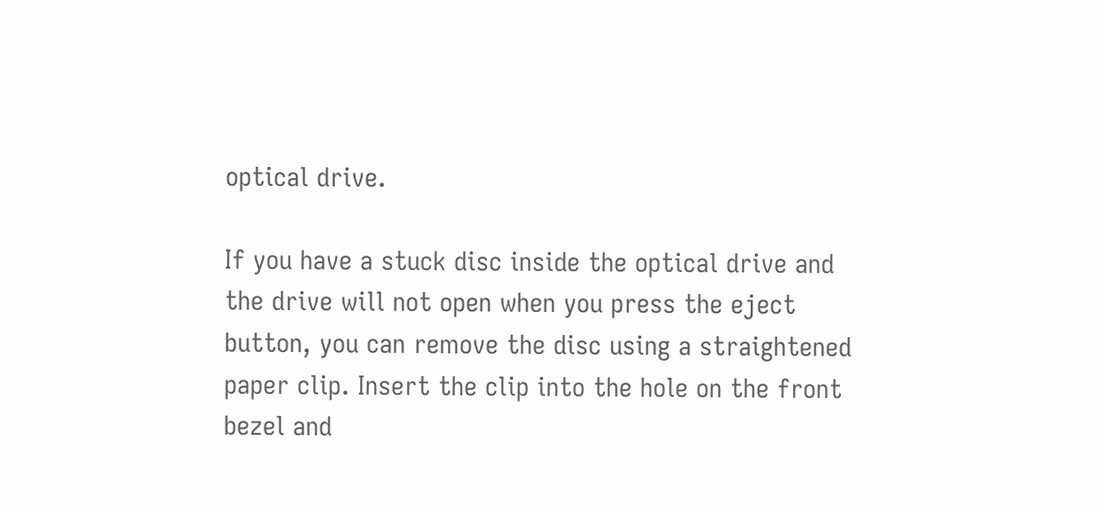optical drive.

If you have a stuck disc inside the optical drive and the drive will not open when you press the eject button, you can remove the disc using a straightened paper clip. Insert the clip into the hole on the front bezel and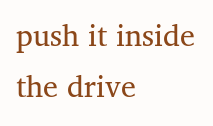push it inside the drive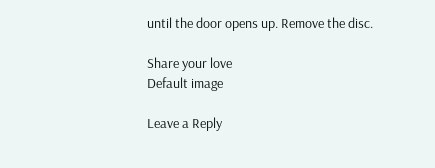until the door opens up. Remove the disc.

Share your love
Default image

Leave a Reply